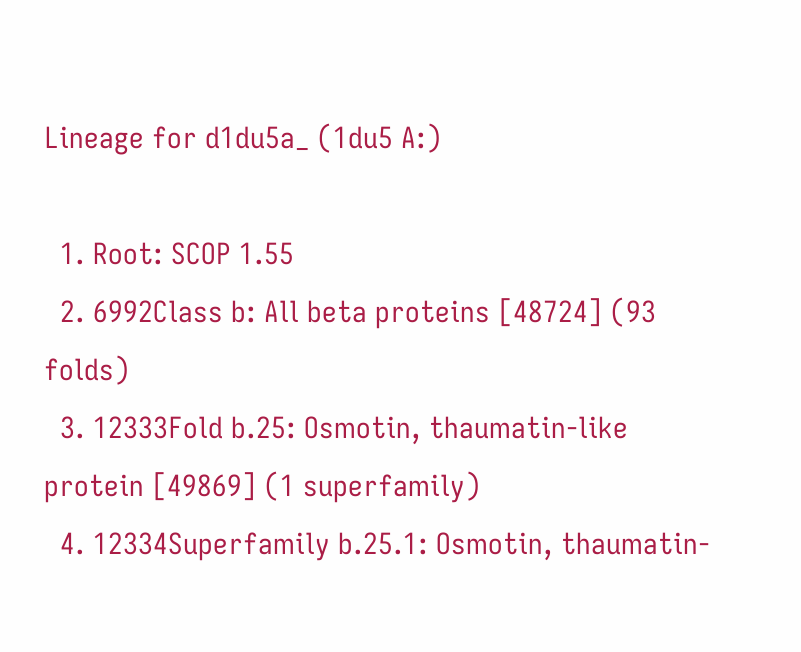Lineage for d1du5a_ (1du5 A:)

  1. Root: SCOP 1.55
  2. 6992Class b: All beta proteins [48724] (93 folds)
  3. 12333Fold b.25: Osmotin, thaumatin-like protein [49869] (1 superfamily)
  4. 12334Superfamily b.25.1: Osmotin, thaumatin-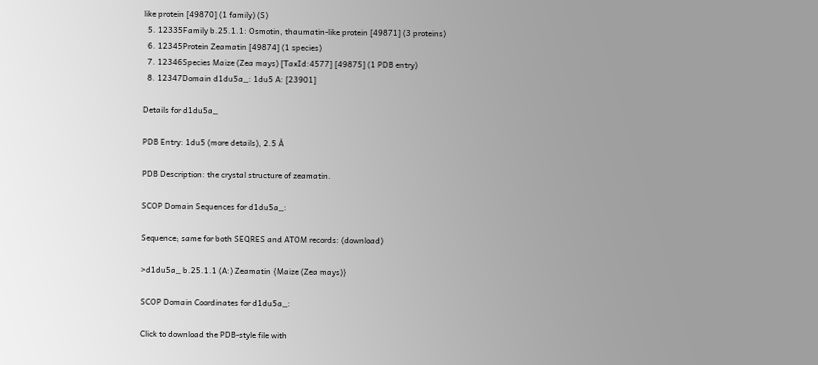like protein [49870] (1 family) (S)
  5. 12335Family b.25.1.1: Osmotin, thaumatin-like protein [49871] (3 proteins)
  6. 12345Protein Zeamatin [49874] (1 species)
  7. 12346Species Maize (Zea mays) [TaxId:4577] [49875] (1 PDB entry)
  8. 12347Domain d1du5a_: 1du5 A: [23901]

Details for d1du5a_

PDB Entry: 1du5 (more details), 2.5 Å

PDB Description: the crystal structure of zeamatin.

SCOP Domain Sequences for d1du5a_:

Sequence; same for both SEQRES and ATOM records: (download)

>d1du5a_ b.25.1.1 (A:) Zeamatin {Maize (Zea mays)}

SCOP Domain Coordinates for d1du5a_:

Click to download the PDB-style file with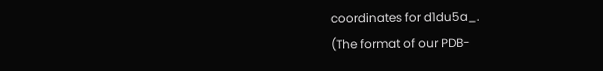coordinates for d1du5a_.
(The format of our PDB-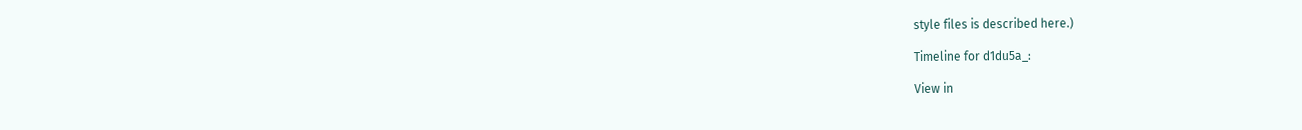style files is described here.)

Timeline for d1du5a_:

View in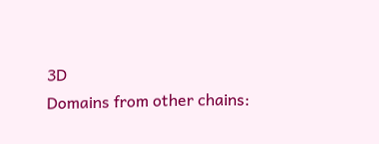3D
Domains from other chains: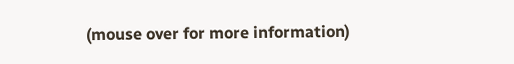(mouse over for more information)